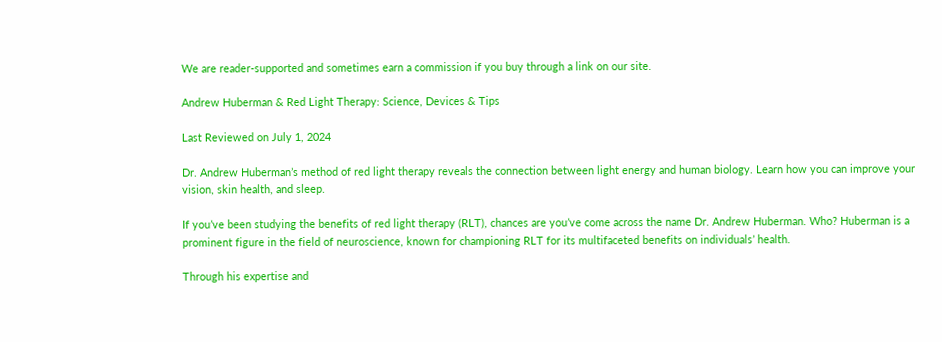We are reader-supported and sometimes earn a commission if you buy through a link on our site.

Andrew Huberman & Red Light Therapy: Science, Devices & Tips

Last Reviewed on July 1, 2024

Dr. Andrew Huberman’s method of red light therapy reveals the connection between light energy and human biology. Learn how you can improve your vision, skin health, and sleep.

If you’ve been studying the benefits of red light therapy (RLT), chances are you’ve come across the name Dr. Andrew Huberman. Who? Huberman is a prominent figure in the field of neuroscience, known for championing RLT for its multifaceted benefits on individuals’ health.

Through his expertise and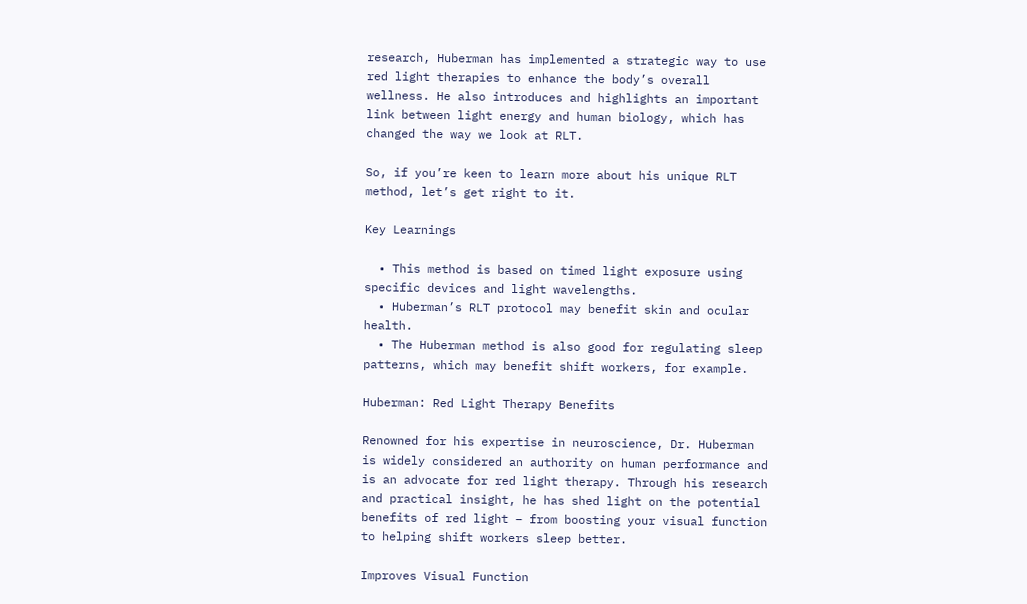research, Huberman has implemented a strategic way to use red light therapies to enhance the body’s overall wellness. He also introduces and highlights an important link between light energy and human biology, which has changed the way we look at RLT.

So, if you’re keen to learn more about his unique RLT method, let’s get right to it.

Key Learnings

  • This method is based on timed light exposure using specific devices and light wavelengths.
  • Huberman’s RLT protocol may benefit skin and ocular health.
  • The Huberman method is also good for regulating sleep patterns, which may benefit shift workers, for example.

Huberman: Red Light Therapy Benefits

Renowned for his expertise in neuroscience, Dr. Huberman is widely considered an authority on human performance and is an advocate for red light therapy. Through his research and practical insight, he has shed light on the potential benefits of red light – from boosting your visual function to helping shift workers sleep better.

Improves Visual Function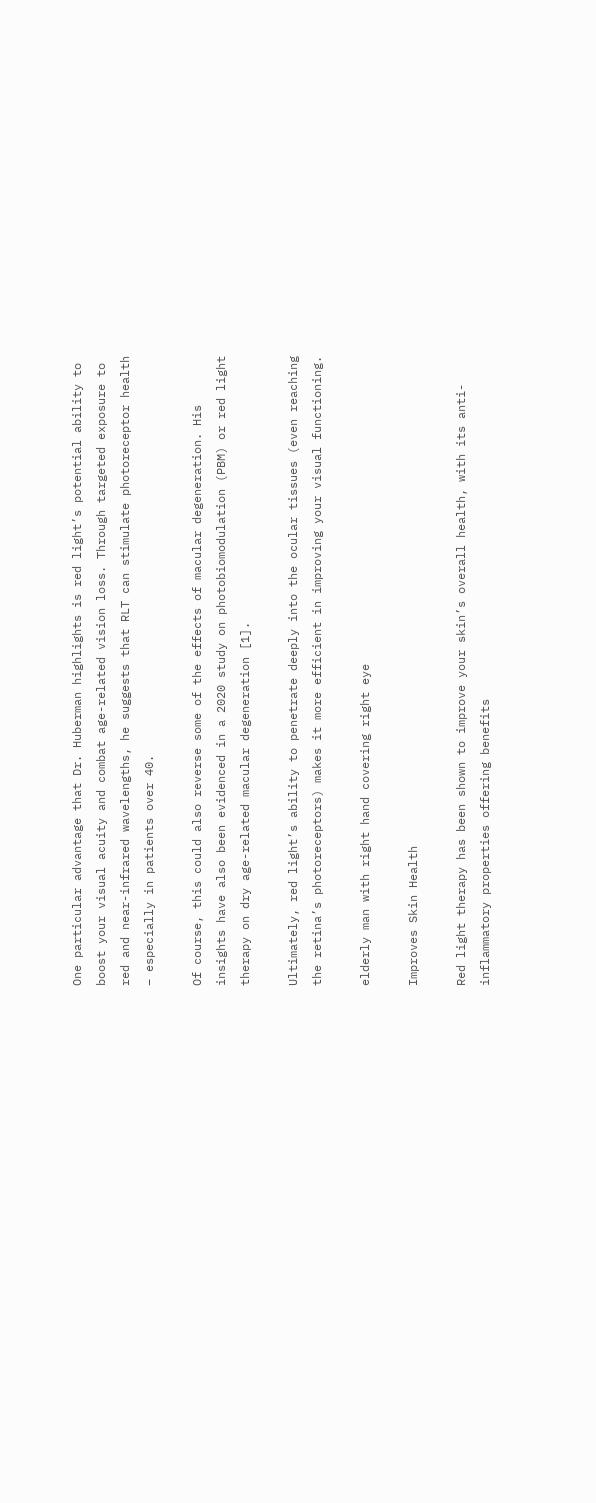One particular advantage that Dr. Huberman highlights is red light’s potential ability to boost your visual acuity and combat age-related vision loss. Through targeted exposure to red and near-infrared wavelengths, he suggests that RLT can stimulate photoreceptor health – especially in patients over 40.

Of course, this could also reverse some of the effects of macular degeneration. His insights have also been evidenced in a 2020 study on photobiomodulation (PBM) or red light therapy on dry age-related macular degeneration [1].

Ultimately, red light’s ability to penetrate deeply into the ocular tissues (even reaching the retina’s photoreceptors) makes it more efficient in improving your visual functioning.

elderly man with right hand covering right eye

Improves Skin Health

Red light therapy has been shown to improve your skin’s overall health, with its anti-inflammatory properties offering benefits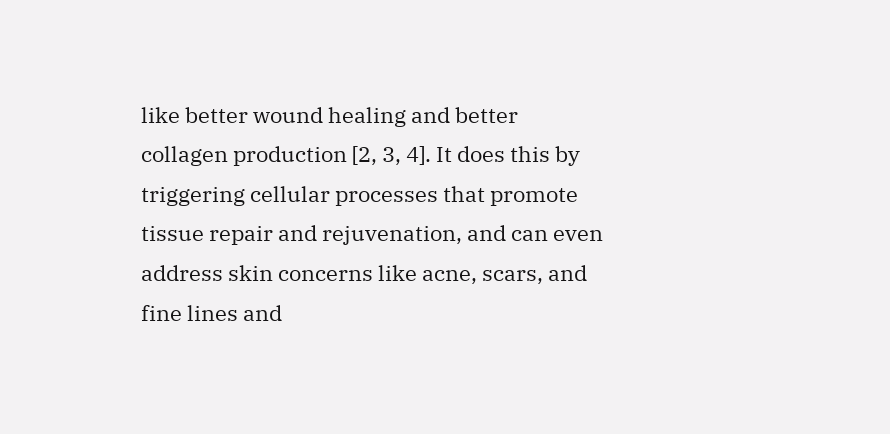like better wound healing and better collagen production [2, 3, 4]. It does this by triggering cellular processes that promote tissue repair and rejuvenation, and can even address skin concerns like acne, scars, and fine lines and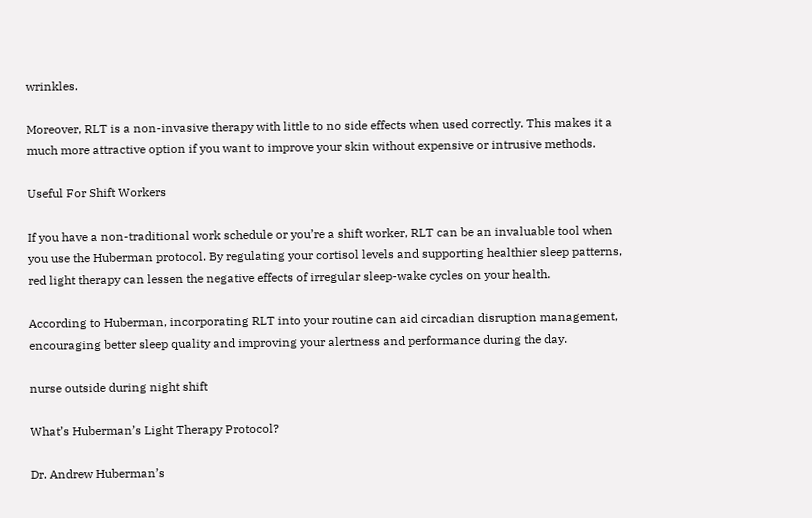wrinkles.

Moreover, RLT is a non-invasive therapy with little to no side effects when used correctly. This makes it a much more attractive option if you want to improve your skin without expensive or intrusive methods.

Useful For Shift Workers

If you have a non-traditional work schedule or you’re a shift worker, RLT can be an invaluable tool when you use the Huberman protocol. By regulating your cortisol levels and supporting healthier sleep patterns, red light therapy can lessen the negative effects of irregular sleep-wake cycles on your health.

According to Huberman, incorporating RLT into your routine can aid circadian disruption management, encouraging better sleep quality and improving your alertness and performance during the day.

nurse outside during night shift

What’s Huberman’s Light Therapy Protocol?

Dr. Andrew Huberman’s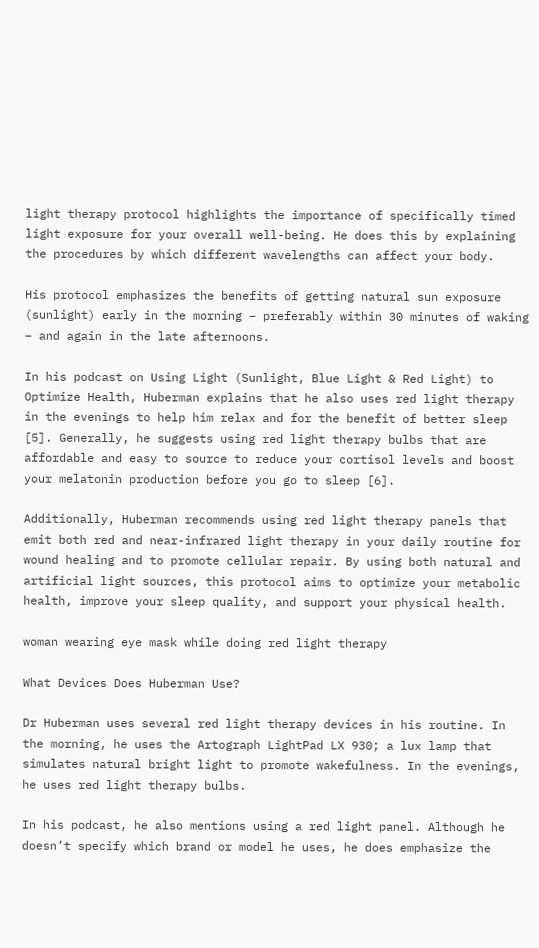light therapy protocol highlights the importance of specifically timed light exposure for your overall well-being. He does this by explaining the procedures by which different wavelengths can affect your body.

His protocol emphasizes the benefits of getting natural sun exposure (sunlight) early in the morning – preferably within 30 minutes of waking – and again in the late afternoons.

In his podcast on Using Light (Sunlight, Blue Light & Red Light) to Optimize Health, Huberman explains that he also uses red light therapy in the evenings to help him relax and for the benefit of better sleep [5]. Generally, he suggests using red light therapy bulbs that are affordable and easy to source to reduce your cortisol levels and boost your melatonin production before you go to sleep [6].

Additionally, Huberman recommends using red light therapy panels that emit both red and near-infrared light therapy in your daily routine for wound healing and to promote cellular repair. By using both natural and artificial light sources, this protocol aims to optimize your metabolic health, improve your sleep quality, and support your physical health.

woman wearing eye mask while doing red light therapy

What Devices Does Huberman Use?

Dr Huberman uses several red light therapy devices in his routine. In the morning, he uses the Artograph LightPad LX 930; a lux lamp that simulates natural bright light to promote wakefulness. In the evenings, he uses red light therapy bulbs.

In his podcast, he also mentions using a red light panel. Although he doesn’t specify which brand or model he uses, he does emphasize the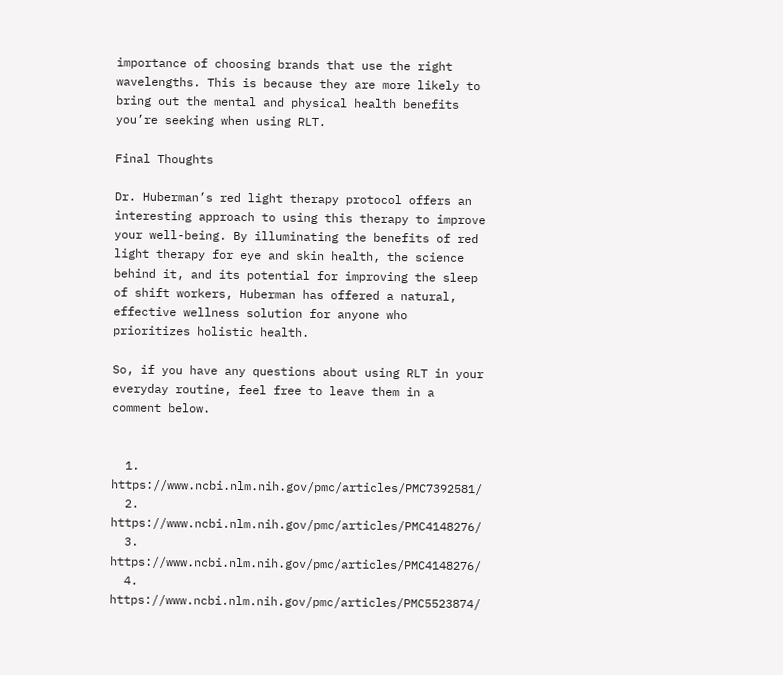importance of choosing brands that use the right wavelengths. This is because they are more likely to bring out the mental and physical health benefits you’re seeking when using RLT.

Final Thoughts

Dr. Huberman’s red light therapy protocol offers an interesting approach to using this therapy to improve your well-being. By illuminating the benefits of red light therapy for eye and skin health, the science behind it, and its potential for improving the sleep of shift workers, Huberman has offered a natural, effective wellness solution for anyone who prioritizes holistic health.

So, if you have any questions about using RLT in your everyday routine, feel free to leave them in a comment below.


  1. https://www.ncbi.nlm.nih.gov/pmc/articles/PMC7392581/
  2. https://www.ncbi.nlm.nih.gov/pmc/articles/PMC4148276/
  3. https://www.ncbi.nlm.nih.gov/pmc/articles/PMC4148276/
  4. https://www.ncbi.nlm.nih.gov/pmc/articles/PMC5523874/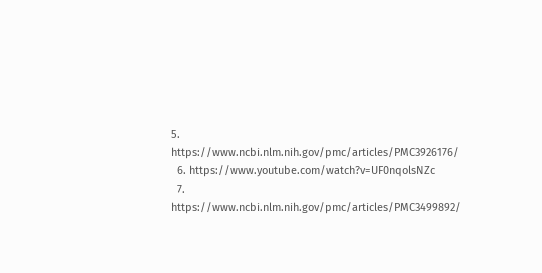5. https://www.ncbi.nlm.nih.gov/pmc/articles/PMC3926176/
  6. https://www.youtube.com/watch?v=UF0nqolsNZc
  7. https://www.ncbi.nlm.nih.gov/pmc/articles/PMC3499892/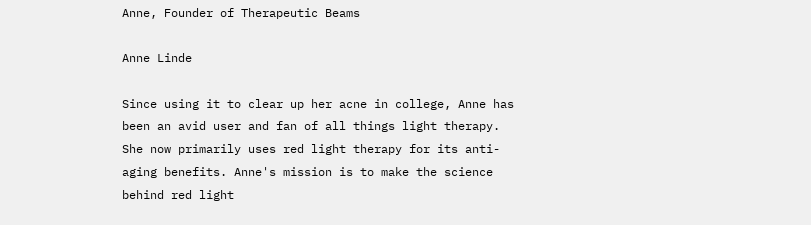Anne, Founder of Therapeutic Beams

Anne Linde

Since using it to clear up her acne in college, Anne has been an avid user and fan of all things light therapy. She now primarily uses red light therapy for its anti-aging benefits. Anne's mission is to make the science behind red light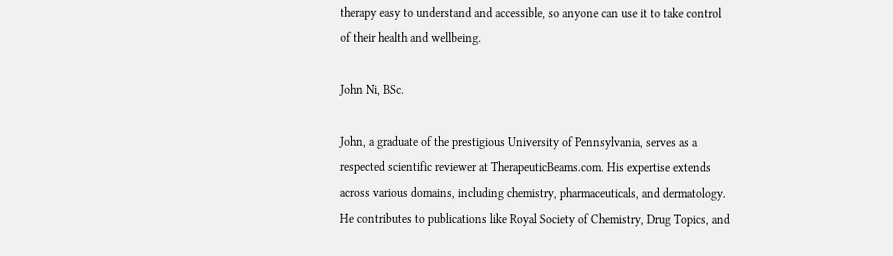therapy easy to understand and accessible, so anyone can use it to take control of their health and wellbeing.

John Ni, BSc.

John, a graduate of the prestigious University of Pennsylvania, serves as a respected scientific reviewer at TherapeuticBeams.com. His expertise extends across various domains, including chemistry, pharmaceuticals, and dermatology. He contributes to publications like Royal Society of Chemistry, Drug Topics, and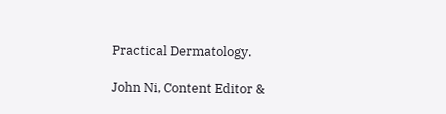Practical Dermatology.

John Ni, Content Editor &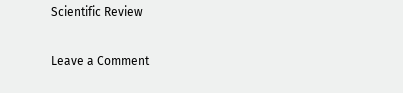Scientific Review

Leave a Comment